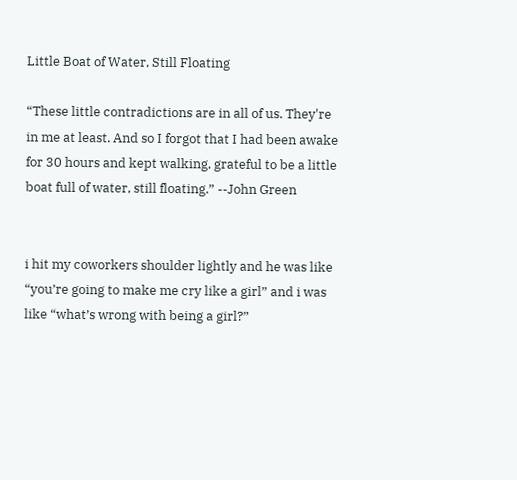Little Boat of Water, Still Floating

“These little contradictions are in all of us. They're in me at least. And so I forgot that I had been awake for 30 hours and kept walking, grateful to be a little boat full of water, still floating.” --John Green


i hit my coworkers shoulder lightly and he was like “you’re going to make me cry like a girl” and i was like “what’s wrong with being a girl?”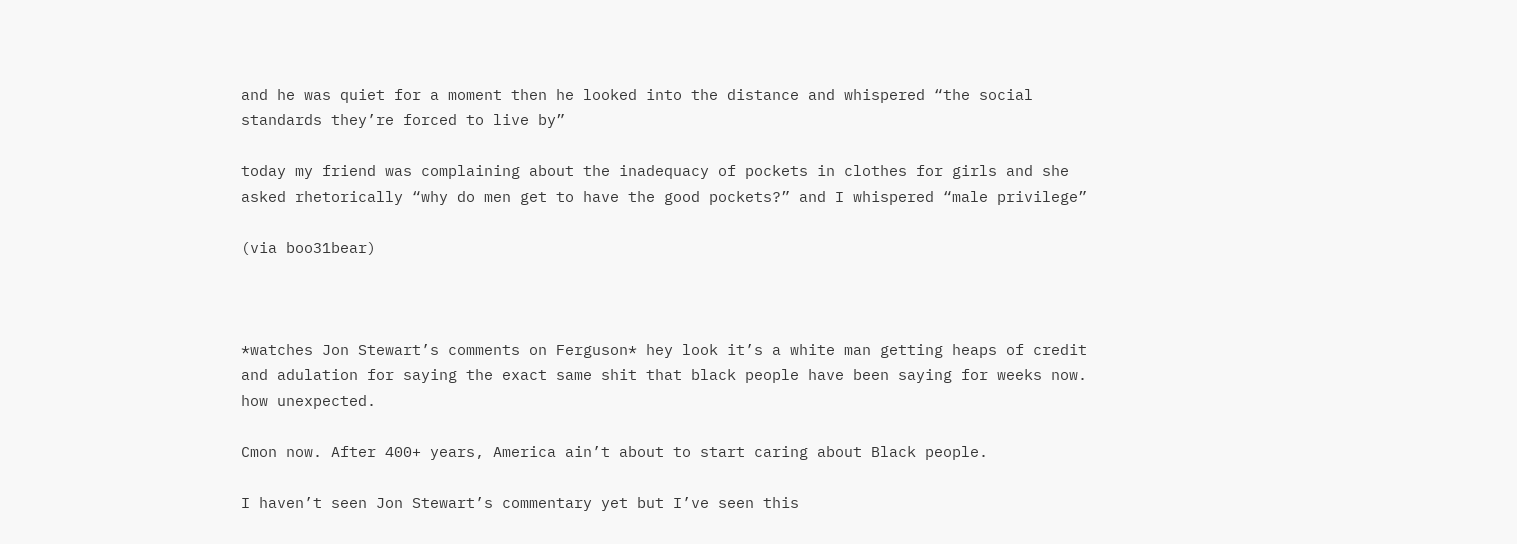and he was quiet for a moment then he looked into the distance and whispered “the social standards they’re forced to live by”

today my friend was complaining about the inadequacy of pockets in clothes for girls and she asked rhetorically “why do men get to have the good pockets?” and I whispered “male privilege”

(via boo31bear)



*watches Jon Stewart’s comments on Ferguson* hey look it’s a white man getting heaps of credit and adulation for saying the exact same shit that black people have been saying for weeks now. how unexpected.

Cmon now. After 400+ years, America ain’t about to start caring about Black people.

I haven’t seen Jon Stewart’s commentary yet but I’ve seen this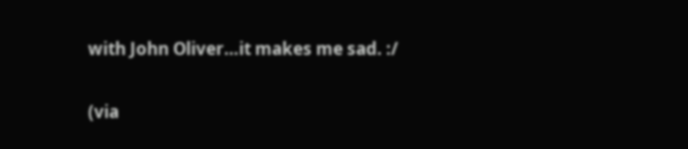with John Oliver…it makes me sad. :/

(via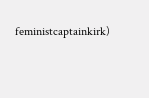feministcaptainkirk)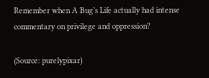Remember when A Bug’s Life actually had intense commentary on privilege and oppression?

(Source: purelypixar)